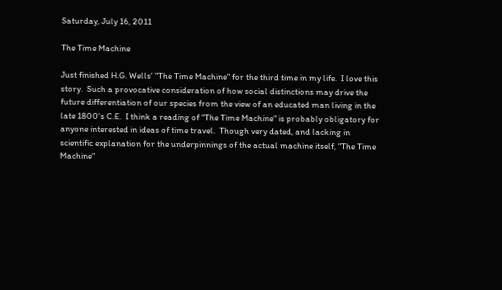Saturday, July 16, 2011

The Time Machine

Just finished H.G. Wells' "The Time Machine" for the third time in my life.  I love this story.  Such a provocative consideration of how social distinctions may drive the future differentiation of our species from the view of an educated man living in the late 1800's C.E.  I think a reading of "The Time Machine" is probably obligatory for anyone interested in ideas of time travel.  Though very dated, and lacking in scientific explanation for the underpinnings of the actual machine itself, "The Time Machine"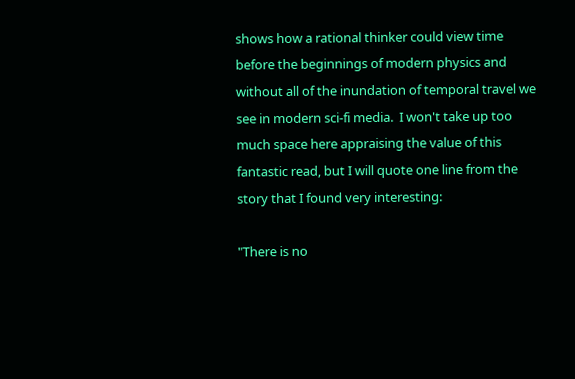shows how a rational thinker could view time before the beginnings of modern physics and without all of the inundation of temporal travel we see in modern sci-fi media.  I won't take up too much space here appraising the value of this fantastic read, but I will quote one line from the story that I found very interesting:

"There is no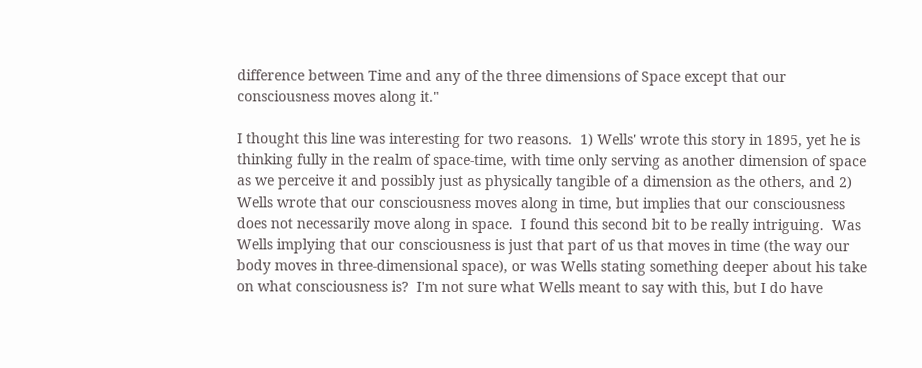difference between Time and any of the three dimensions of Space except that our consciousness moves along it."

I thought this line was interesting for two reasons.  1) Wells' wrote this story in 1895, yet he is thinking fully in the realm of space-time, with time only serving as another dimension of space as we perceive it and possibly just as physically tangible of a dimension as the others, and 2) Wells wrote that our consciousness moves along in time, but implies that our consciousness does not necessarily move along in space.  I found this second bit to be really intriguing.  Was Wells implying that our consciousness is just that part of us that moves in time (the way our body moves in three-dimensional space), or was Wells stating something deeper about his take on what consciousness is?  I'm not sure what Wells meant to say with this, but I do have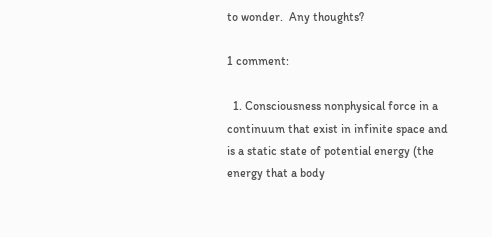to wonder.  Any thoughts?

1 comment:

  1. Consciousness nonphysical force in a continuum that exist in infinite space and is a static state of potential energy (the energy that a body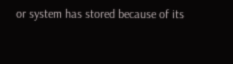or system has stored because of its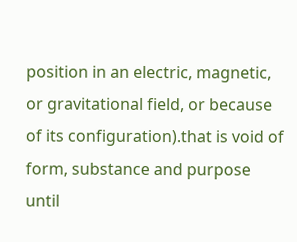position in an electric, magnetic, or gravitational field, or because of its configuration).that is void of form, substance and purpose until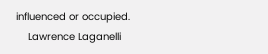influenced or occupied.
    Lawrence Laganelli